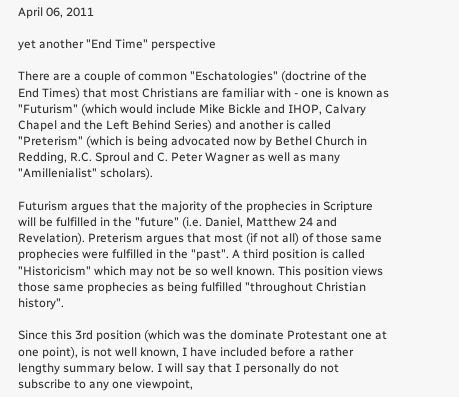April 06, 2011

yet another "End Time" perspective

There are a couple of common "Eschatologies" (doctrine of the End Times) that most Christians are familiar with - one is known as "Futurism" (which would include Mike Bickle and IHOP, Calvary Chapel and the Left Behind Series) and another is called "Preterism" (which is being advocated now by Bethel Church in Redding, R.C. Sproul and C. Peter Wagner as well as many "Amillenialist" scholars).

Futurism argues that the majority of the prophecies in Scripture will be fulfilled in the "future" (i.e. Daniel, Matthew 24 and Revelation). Preterism argues that most (if not all) of those same prophecies were fulfilled in the "past". A third position is called "Historicism" which may not be so well known. This position views those same prophecies as being fulfilled "throughout Christian history".

Since this 3rd position (which was the dominate Protestant one at one point), is not well known, I have included before a rather lengthy summary below. I will say that I personally do not subscribe to any one viewpoint,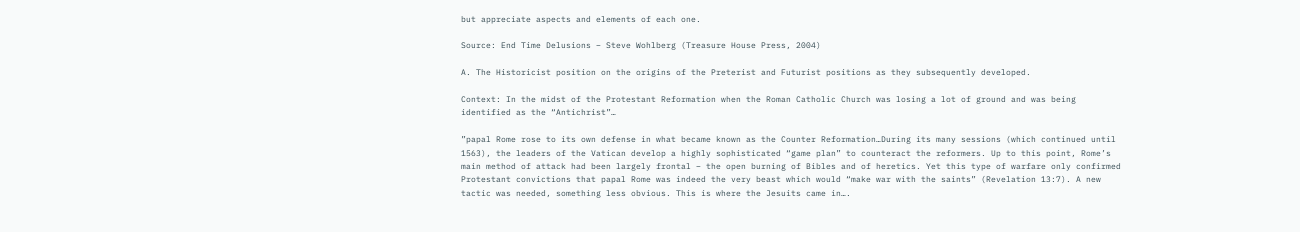but appreciate aspects and elements of each one.

Source: End Time Delusions – Steve Wohlberg (Treasure House Press, 2004)

A. The Historicist position on the origins of the Preterist and Futurist positions as they subsequently developed.

Context: In the midst of the Protestant Reformation when the Roman Catholic Church was losing a lot of ground and was being identified as the “Antichrist”…

”papal Rome rose to its own defense in what became known as the Counter Reformation…During its many sessions (which continued until 1563), the leaders of the Vatican develop a highly sophisticated “game plan” to counteract the reformers. Up to this point, Rome’s main method of attack had been largely frontal – the open burning of Bibles and of heretics. Yet this type of warfare only confirmed Protestant convictions that papal Rome was indeed the very beast which would “make war with the saints” (Revelation 13:7). A new tactic was needed, something less obvious. This is where the Jesuits came in….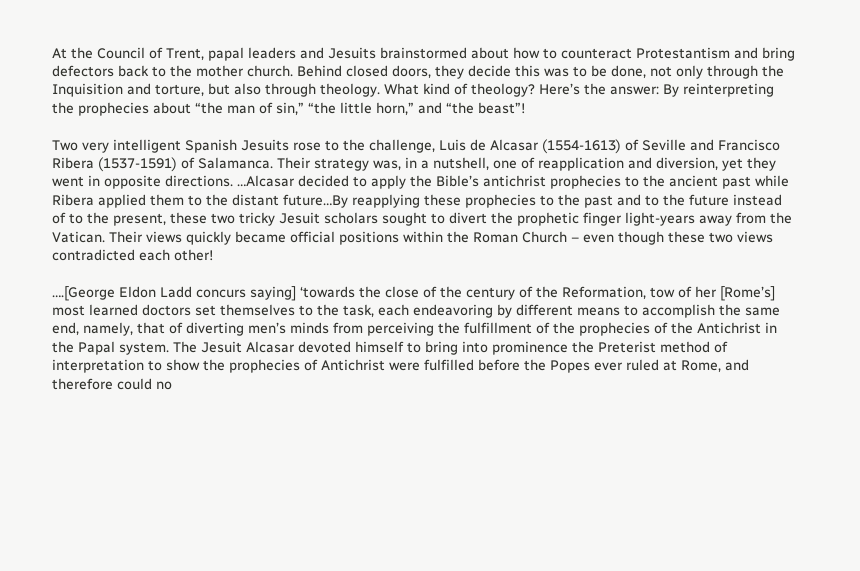At the Council of Trent, papal leaders and Jesuits brainstormed about how to counteract Protestantism and bring defectors back to the mother church. Behind closed doors, they decide this was to be done, not only through the Inquisition and torture, but also through theology. What kind of theology? Here’s the answer: By reinterpreting the prophecies about “the man of sin,” “the little horn,” and “the beast”!

Two very intelligent Spanish Jesuits rose to the challenge, Luis de Alcasar (1554-1613) of Seville and Francisco Ribera (1537-1591) of Salamanca. Their strategy was, in a nutshell, one of reapplication and diversion, yet they went in opposite directions. …Alcasar decided to apply the Bible’s antichrist prophecies to the ancient past while Ribera applied them to the distant future…By reapplying these prophecies to the past and to the future instead of to the present, these two tricky Jesuit scholars sought to divert the prophetic finger light-years away from the Vatican. Their views quickly became official positions within the Roman Church – even though these two views contradicted each other!

….[George Eldon Ladd concurs saying] ‘towards the close of the century of the Reformation, tow of her [Rome’s] most learned doctors set themselves to the task, each endeavoring by different means to accomplish the same end, namely, that of diverting men’s minds from perceiving the fulfillment of the prophecies of the Antichrist in the Papal system. The Jesuit Alcasar devoted himself to bring into prominence the Preterist method of interpretation to show the prophecies of Antichrist were fulfilled before the Popes ever ruled at Rome, and therefore could no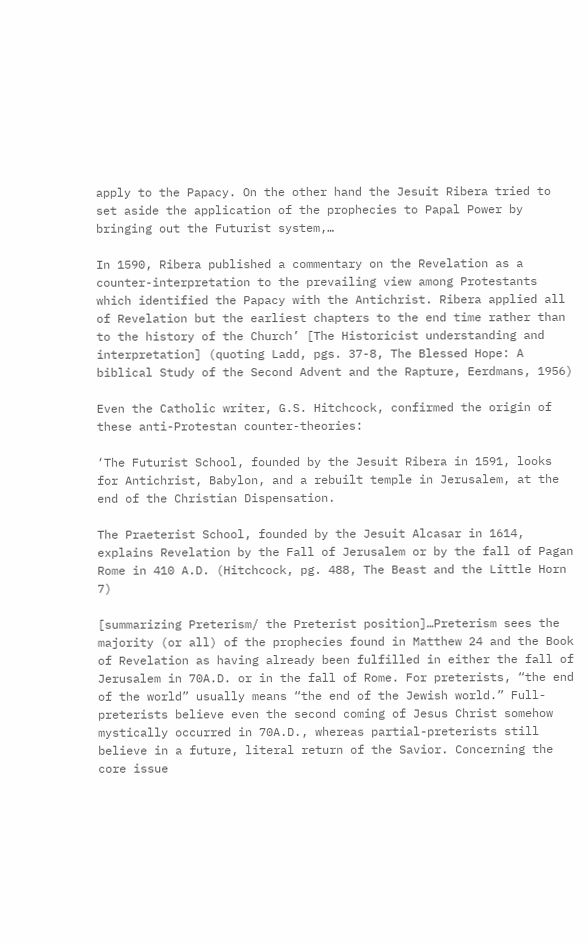apply to the Papacy. On the other hand the Jesuit Ribera tried to set aside the application of the prophecies to Papal Power by bringing out the Futurist system,…

In 1590, Ribera published a commentary on the Revelation as a counter-interpretation to the prevailing view among Protestants which identified the Papacy with the Antichrist. Ribera applied all of Revelation but the earliest chapters to the end time rather than to the history of the Church’ [The Historicist understanding and interpretation] (quoting Ladd, pgs. 37-8, The Blessed Hope: A biblical Study of the Second Advent and the Rapture, Eerdmans, 1956)

Even the Catholic writer, G.S. Hitchcock, confirmed the origin of these anti-Protestan counter-theories:

‘The Futurist School, founded by the Jesuit Ribera in 1591, looks for Antichrist, Babylon, and a rebuilt temple in Jerusalem, at the end of the Christian Dispensation.

The Praeterist School, founded by the Jesuit Alcasar in 1614, explains Revelation by the Fall of Jerusalem or by the fall of Pagan Rome in 410 A.D. (Hitchcock, pg. 488, The Beast and the Little Horn 7)

[summarizing Preterism/ the Preterist position]…Preterism sees the majority (or all) of the prophecies found in Matthew 24 and the Book of Revelation as having already been fulfilled in either the fall of Jerusalem in 70A.D. or in the fall of Rome. For preterists, “the end of the world” usually means “the end of the Jewish world.” Full-preterists believe even the second coming of Jesus Christ somehow mystically occurred in 70A.D., whereas partial-preterists still believe in a future, literal return of the Savior. Concerning the core issue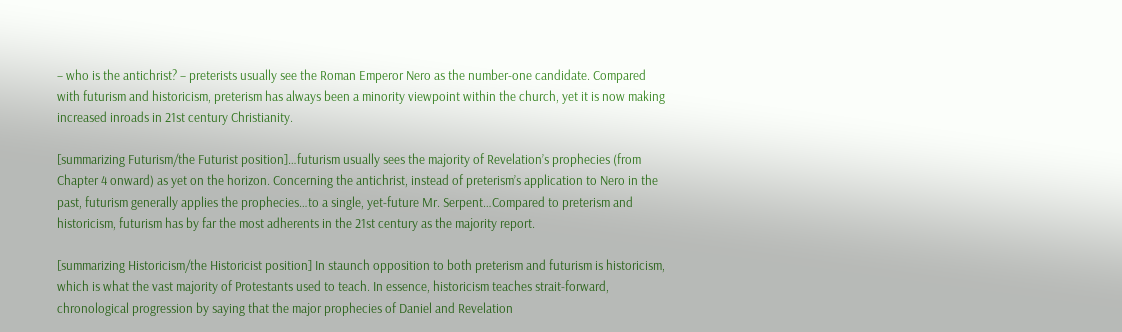– who is the antichrist? – preterists usually see the Roman Emperor Nero as the number-one candidate. Compared with futurism and historicism, preterism has always been a minority viewpoint within the church, yet it is now making increased inroads in 21st century Christianity.

[summarizing Futurism/the Futurist position]…futurism usually sees the majority of Revelation’s prophecies (from Chapter 4 onward) as yet on the horizon. Concerning the antichrist, instead of preterism’s application to Nero in the past, futurism generally applies the prophecies…to a single, yet-future Mr. Serpent…Compared to preterism and historicism, futurism has by far the most adherents in the 21st century as the majority report.

[summarizing Historicism/the Historicist position] In staunch opposition to both preterism and futurism is historicism, which is what the vast majority of Protestants used to teach. In essence, historicism teaches strait-forward, chronological progression by saying that the major prophecies of Daniel and Revelation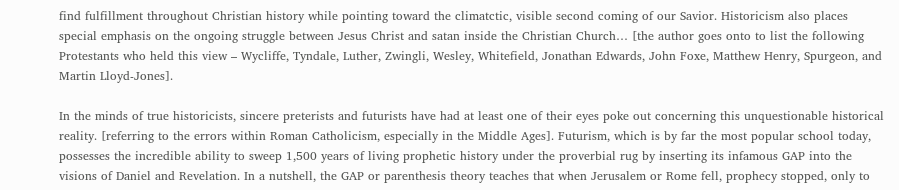find fulfillment throughout Christian history while pointing toward the climatctic, visible second coming of our Savior. Historicism also places special emphasis on the ongoing struggle between Jesus Christ and satan inside the Christian Church… [the author goes onto to list the following Protestants who held this view – Wycliffe, Tyndale, Luther, Zwingli, Wesley, Whitefield, Jonathan Edwards, John Foxe, Matthew Henry, Spurgeon, and Martin Lloyd-Jones].

In the minds of true historicists, sincere preterists and futurists have had at least one of their eyes poke out concerning this unquestionable historical reality. [referring to the errors within Roman Catholicism, especially in the Middle Ages]. Futurism, which is by far the most popular school today, possesses the incredible ability to sweep 1,500 years of living prophetic history under the proverbial rug by inserting its infamous GAP into the visions of Daniel and Revelation. In a nutshell, the GAP or parenthesis theory teaches that when Jerusalem or Rome fell, prophecy stopped, only to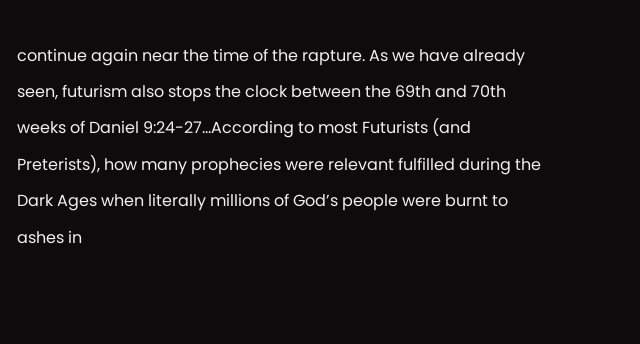continue again near the time of the rapture. As we have already seen, futurism also stops the clock between the 69th and 70th weeks of Daniel 9:24-27…According to most Futurists (and Preterists), how many prophecies were relevant fulfilled during the Dark Ages when literally millions of God’s people were burnt to ashes in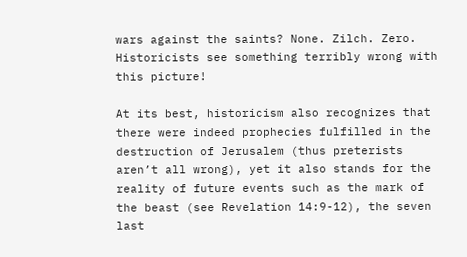wars against the saints? None. Zilch. Zero. Historicists see something terribly wrong with this picture!

At its best, historicism also recognizes that there were indeed prophecies fulfilled in the destruction of Jerusalem (thus preterists aren’t all wrong), yet it also stands for the reality of future events such as the mark of the beast (see Revelation 14:9-12), the seven last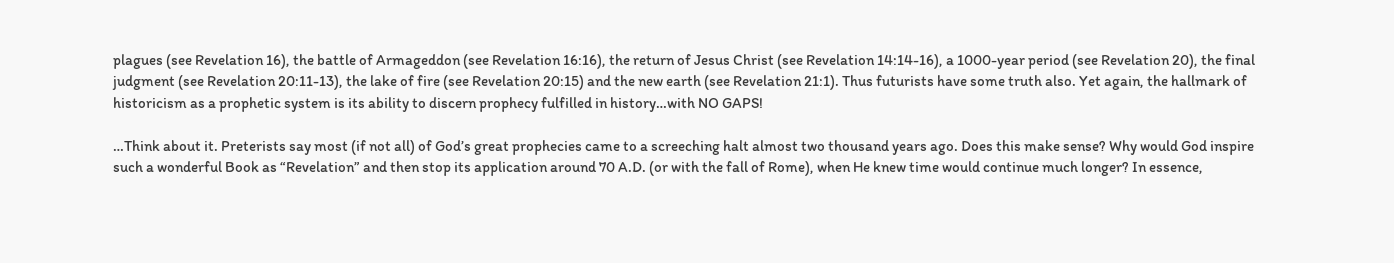plagues (see Revelation 16), the battle of Armageddon (see Revelation 16:16), the return of Jesus Christ (see Revelation 14:14-16), a 1000-year period (see Revelation 20), the final judgment (see Revelation 20:11-13), the lake of fire (see Revelation 20:15) and the new earth (see Revelation 21:1). Thus futurists have some truth also. Yet again, the hallmark of historicism as a prophetic system is its ability to discern prophecy fulfilled in history…with NO GAPS!

…Think about it. Preterists say most (if not all) of God’s great prophecies came to a screeching halt almost two thousand years ago. Does this make sense? Why would God inspire such a wonderful Book as “Revelation” and then stop its application around 70 A.D. (or with the fall of Rome), when He knew time would continue much longer? In essence,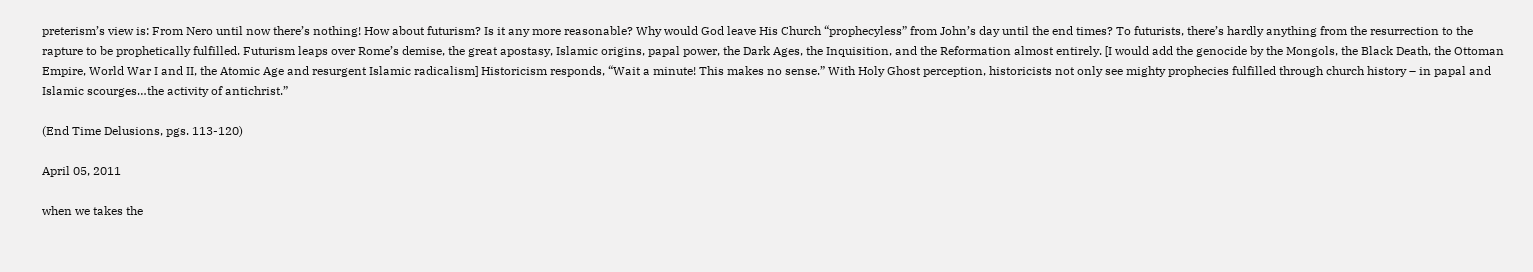preterism’s view is: From Nero until now there’s nothing! How about futurism? Is it any more reasonable? Why would God leave His Church “prophecyless” from John’s day until the end times? To futurists, there’s hardly anything from the resurrection to the rapture to be prophetically fulfilled. Futurism leaps over Rome’s demise, the great apostasy, Islamic origins, papal power, the Dark Ages, the Inquisition, and the Reformation almost entirely. [I would add the genocide by the Mongols, the Black Death, the Ottoman Empire, World War I and II, the Atomic Age and resurgent Islamic radicalism] Historicism responds, “Wait a minute! This makes no sense.” With Holy Ghost perception, historicists not only see mighty prophecies fulfilled through church history – in papal and Islamic scourges…the activity of antichrist.”

(End Time Delusions, pgs. 113-120)

April 05, 2011

when we takes the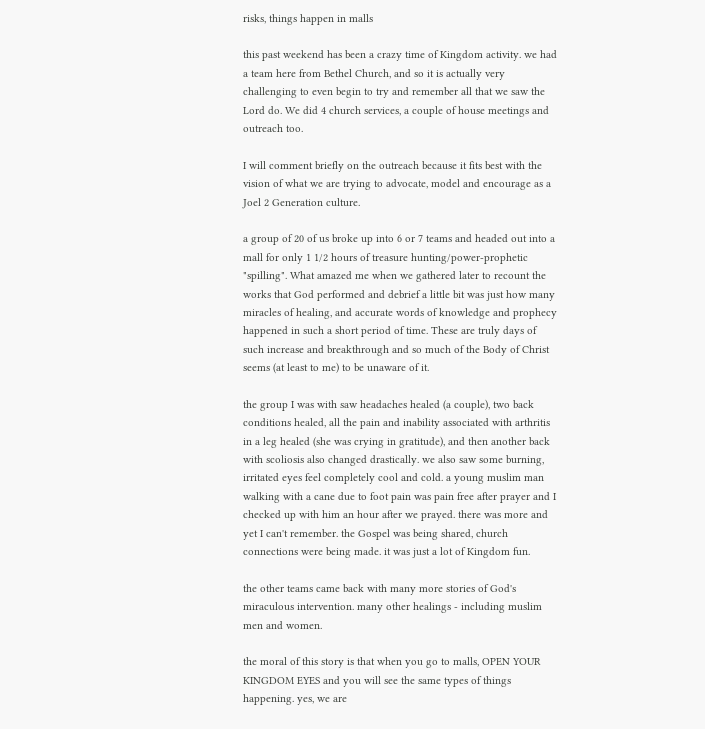risks, things happen in malls

this past weekend has been a crazy time of Kingdom activity. we had a team here from Bethel Church, and so it is actually very challenging to even begin to try and remember all that we saw the Lord do. We did 4 church services, a couple of house meetings and outreach too.

I will comment briefly on the outreach because it fits best with the vision of what we are trying to advocate, model and encourage as a Joel 2 Generation culture.

a group of 20 of us broke up into 6 or 7 teams and headed out into a mall for only 1 1/2 hours of treasure hunting/power-prophetic "spilling". What amazed me when we gathered later to recount the works that God performed and debrief a little bit was just how many miracles of healing, and accurate words of knowledge and prophecy happened in such a short period of time. These are truly days of such increase and breakthrough and so much of the Body of Christ seems (at least to me) to be unaware of it.

the group I was with saw headaches healed (a couple), two back conditions healed, all the pain and inability associated with arthritis in a leg healed (she was crying in gratitude), and then another back with scoliosis also changed drastically. we also saw some burning, irritated eyes feel completely cool and cold. a young muslim man walking with a cane due to foot pain was pain free after prayer and I checked up with him an hour after we prayed. there was more and yet I can't remember. the Gospel was being shared, church connections were being made. it was just a lot of Kingdom fun.

the other teams came back with many more stories of God's miraculous intervention. many other healings - including muslim men and women.

the moral of this story is that when you go to malls, OPEN YOUR KINGDOM EYES and you will see the same types of things happening. yes, we are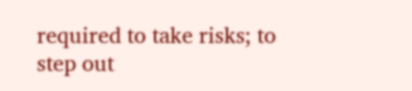required to take risks; to step out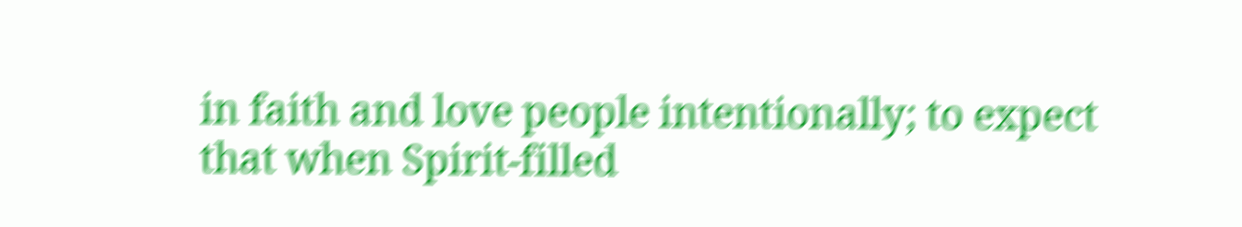in faith and love people intentionally; to expect that when Spirit-filled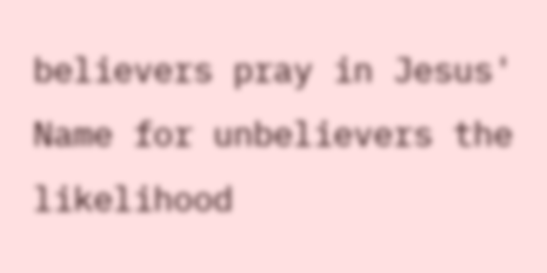believers pray in Jesus' Name for unbelievers the likelihood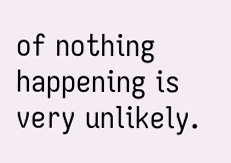of nothing happening is very unlikely.